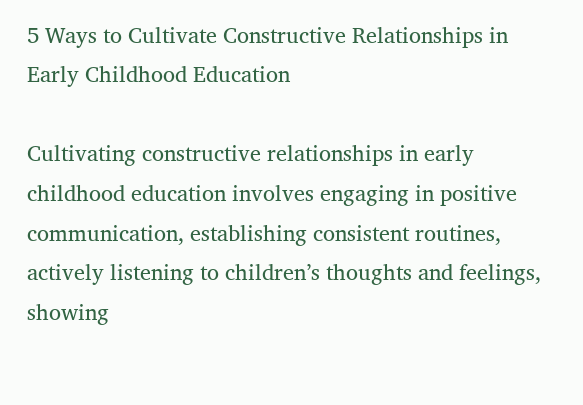5 Ways to Cultivate Constructive Relationships in Early Childhood Education

Cultivating constructive relationships in early childhood education involves engaging in positive communication, establishing consistent routines, actively listening to children’s thoughts and feelings, showing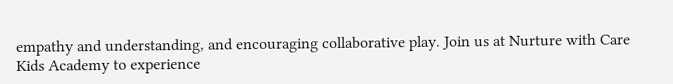empathy and understanding, and encouraging collaborative play. Join us at Nurture with Care Kids Academy to experience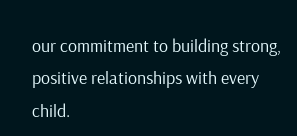our commitment to building strong, positive relationships with every child.